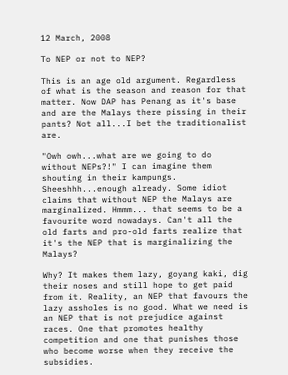12 March, 2008

To NEP or not to NEP?

This is an age old argument. Regardless of what is the season and reason for that matter. Now DAP has Penang as it's base and are the Malays there pissing in their pants? Not all...I bet the traditionalist are.

"Owh owh...what are we going to do without NEPs?!" I can imagine them shouting in their kampungs. Sheeshhh...enough already. Some idiot claims that without NEP the Malays are marginalized. Hmmm... that seems to be a favourite word nowadays. Can't all the old farts and pro-old farts realize that it's the NEP that is marginalizing the Malays?

Why? It makes them lazy, goyang kaki, dig their noses and still hope to get paid from it. Reality, an NEP that favours the lazy assholes is no good. What we need is an NEP that is not prejudice against races. One that promotes healthy competition and one that punishes those who become worse when they receive the subsidies.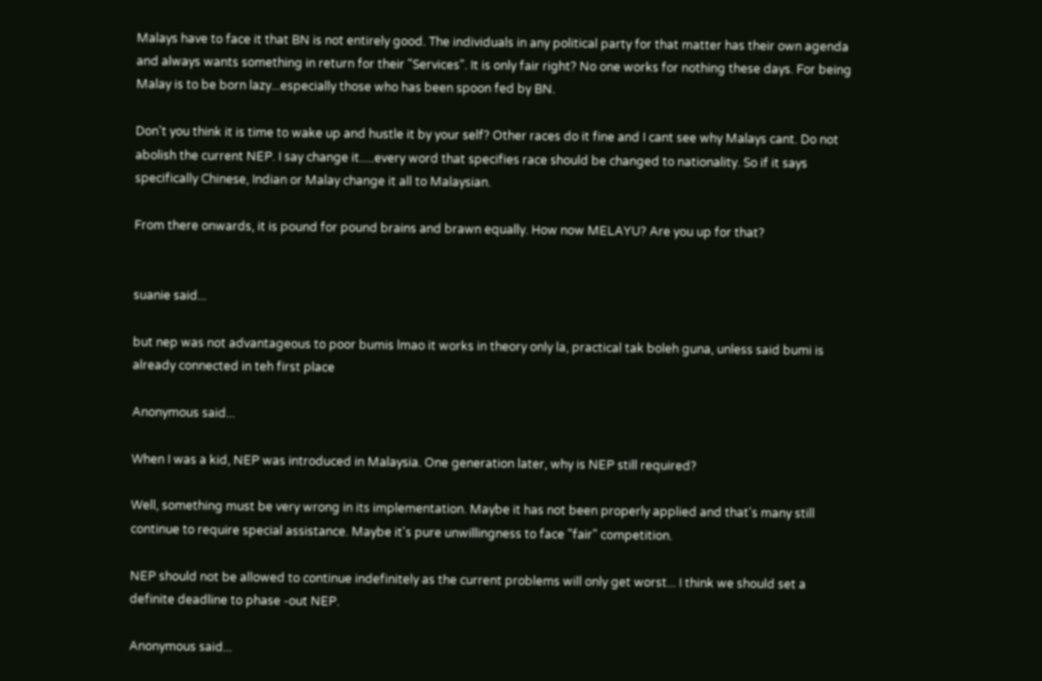Malays have to face it that BN is not entirely good. The individuals in any political party for that matter has their own agenda and always wants something in return for their "Services". It is only fair right? No one works for nothing these days. For being Malay is to be born lazy...especially those who has been spoon fed by BN.

Don't you think it is time to wake up and hustle it by your self? Other races do it fine and I cant see why Malays cant. Do not abolish the current NEP. I say change it.....every word that specifies race should be changed to nationality. So if it says specifically Chinese, Indian or Malay change it all to Malaysian.

From there onwards, it is pound for pound brains and brawn equally. How now MELAYU? Are you up for that?


suanie said...

but nep was not advantageous to poor bumis lmao it works in theory only la, practical tak boleh guna, unless said bumi is already connected in teh first place

Anonymous said...

When I was a kid, NEP was introduced in Malaysia. One generation later, why is NEP still required?

Well, something must be very wrong in its implementation. Maybe it has not been properly applied and that's many still continue to require special assistance. Maybe it's pure unwillingness to face "fair" competition.

NEP should not be allowed to continue indefinitely as the current problems will only get worst... I think we should set a definite deadline to phase -out NEP.

Anonymous said...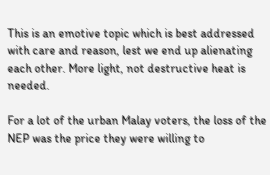This is an emotive topic which is best addressed with care and reason, lest we end up alienating each other. More light, not destructive heat is needed.

For a lot of the urban Malay voters, the loss of the NEP was the price they were willing to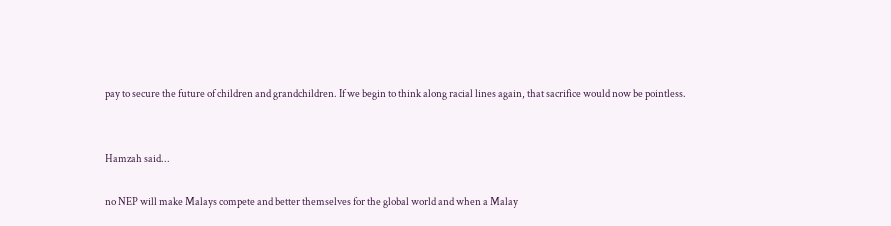pay to secure the future of children and grandchildren. If we begin to think along racial lines again, that sacrifice would now be pointless.


Hamzah said...

no NEP will make Malays compete and better themselves for the global world and when a Malay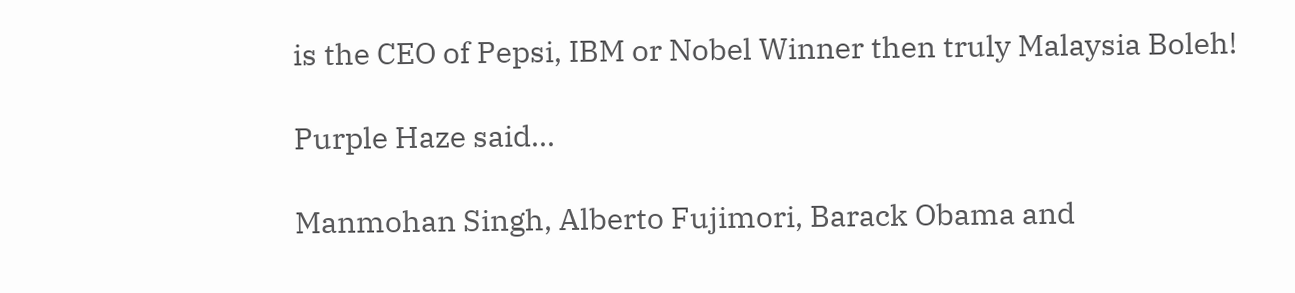is the CEO of Pepsi, IBM or Nobel Winner then truly Malaysia Boleh!

Purple Haze said...

Manmohan Singh, Alberto Fujimori, Barack Obama and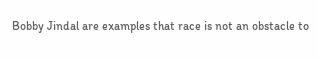Bobby Jindal are examples that race is not an obstacle to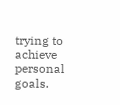trying to achieve personal goals.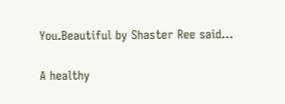You.Beautiful by Shaster Ree said...

A healthy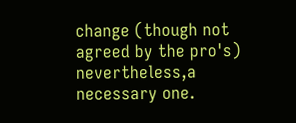change (though not agreed by the pro's) nevertheless,a necessary one.